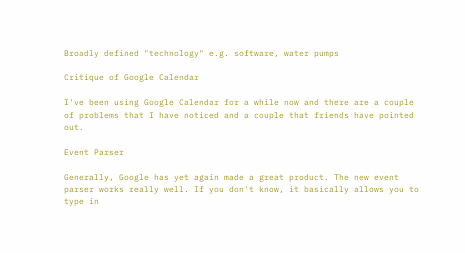Broadly defined "technology" e.g. software, water pumps

Critique of Google Calendar

I've been using Google Calendar for a while now and there are a couple of problems that I have noticed and a couple that friends have pointed out.

Event Parser

Generally, Google has yet again made a great product. The new event parser works really well. If you don't know, it basically allows you to type in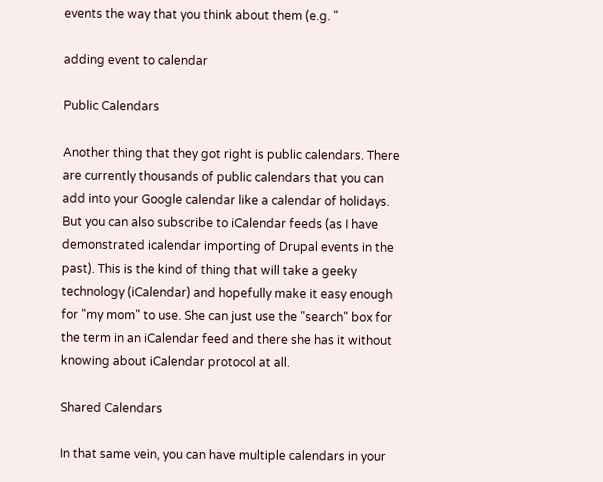events the way that you think about them (e.g. "

adding event to calendar

Public Calendars

Another thing that they got right is public calendars. There are currently thousands of public calendars that you can add into your Google calendar like a calendar of holidays. But you can also subscribe to iCalendar feeds (as I have demonstrated icalendar importing of Drupal events in the past). This is the kind of thing that will take a geeky technology (iCalendar) and hopefully make it easy enough for "my mom" to use. She can just use the "search" box for the term in an iCalendar feed and there she has it without knowing about iCalendar protocol at all.

Shared Calendars

In that same vein, you can have multiple calendars in your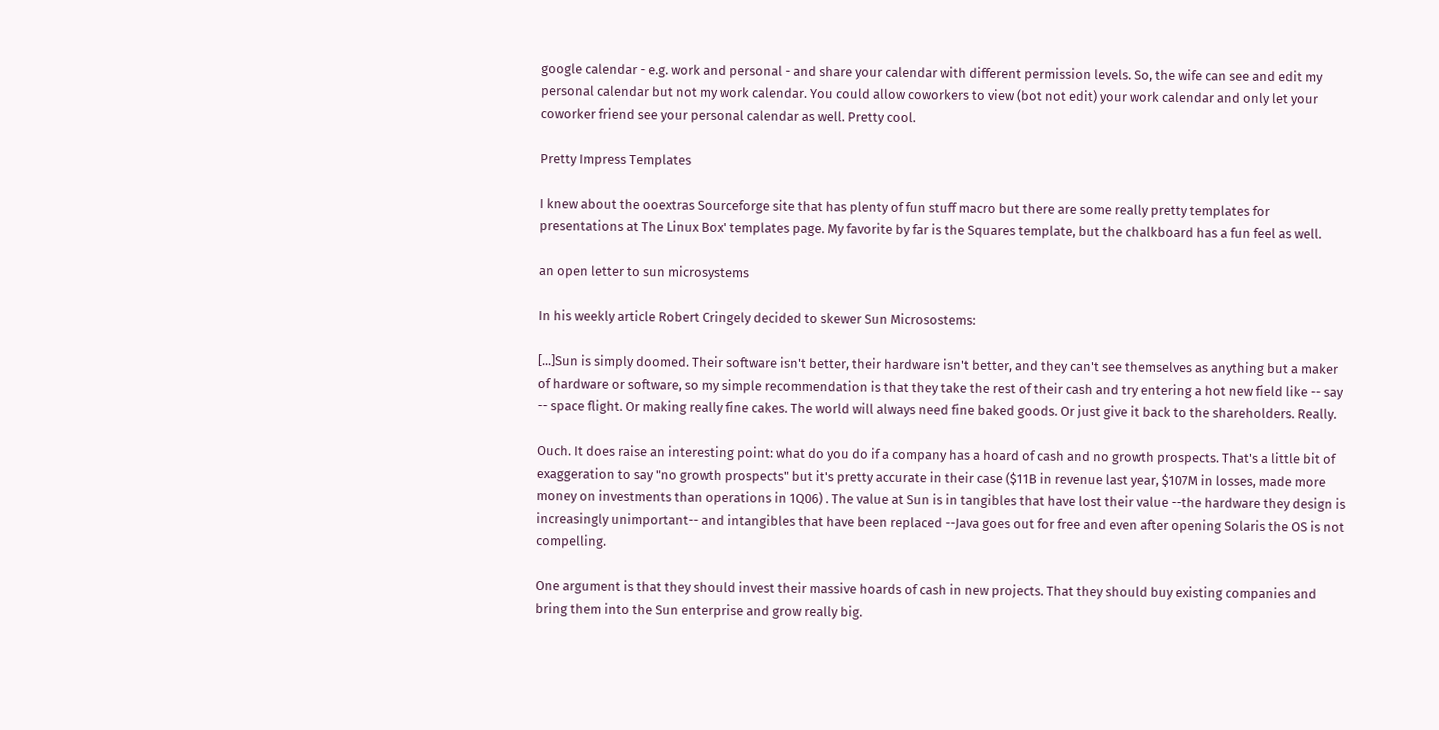google calendar - e.g. work and personal - and share your calendar with different permission levels. So, the wife can see and edit my personal calendar but not my work calendar. You could allow coworkers to view (bot not edit) your work calendar and only let your coworker friend see your personal calendar as well. Pretty cool.

Pretty Impress Templates

I knew about the ooextras Sourceforge site that has plenty of fun stuff macro but there are some really pretty templates for presentations at The Linux Box' templates page. My favorite by far is the Squares template, but the chalkboard has a fun feel as well.

an open letter to sun microsystems

In his weekly article Robert Cringely decided to skewer Sun Microsostems:

[...]Sun is simply doomed. Their software isn't better, their hardware isn't better, and they can't see themselves as anything but a maker of hardware or software, so my simple recommendation is that they take the rest of their cash and try entering a hot new field like -- say -- space flight. Or making really fine cakes. The world will always need fine baked goods. Or just give it back to the shareholders. Really.

Ouch. It does raise an interesting point: what do you do if a company has a hoard of cash and no growth prospects. That's a little bit of exaggeration to say "no growth prospects" but it's pretty accurate in their case ($11B in revenue last year, $107M in losses, made more money on investments than operations in 1Q06) . The value at Sun is in tangibles that have lost their value --the hardware they design is increasingly unimportant-- and intangibles that have been replaced --Java goes out for free and even after opening Solaris the OS is not compelling.

One argument is that they should invest their massive hoards of cash in new projects. That they should buy existing companies and bring them into the Sun enterprise and grow really big.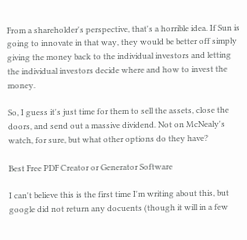From a shareholder's perspective, that's a horrible idea. If Sun is going to innovate in that way, they would be better off simply giving the money back to the individual investors and letting the individual investors decide where and how to invest the money.

So, I guess it's just time for them to sell the assets, close the doors, and send out a massive dividend. Not on McNealy's watch, for sure, but what other options do they have?

Best Free PDF Creator or Generator Software

I can't believe this is the first time I'm writing about this, but google did not return any docuents (though it will in a few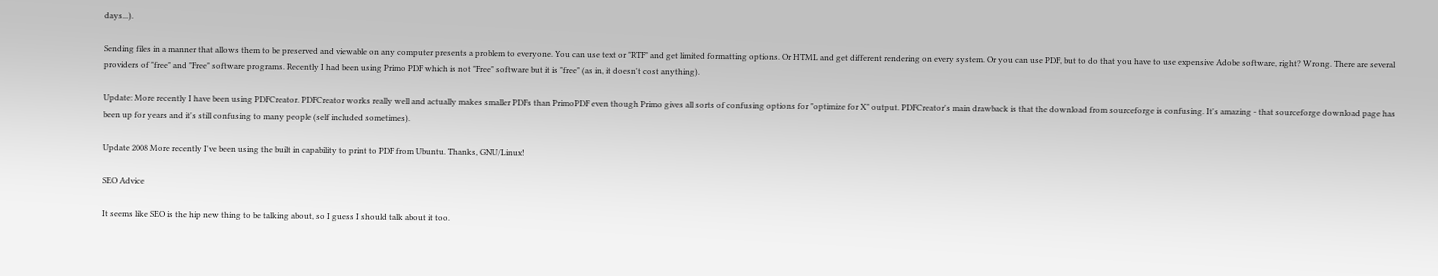days...).

Sending files in a manner that allows them to be preserved and viewable on any computer presents a problem to everyone. You can use text or "RTF" and get limited formatting options. Or HTML and get different rendering on every system. Or you can use PDF, but to do that you have to use expensive Adobe software, right? Wrong. There are several providers of "free" and "Free" software programs. Recently I had been using Primo PDF which is not "Free" software but it is "free" (as in, it doesn't cost anything).

Update: More recently I have been using PDFCreator. PDFCreator works really well and actually makes smaller PDFs than PrimoPDF even though Primo gives all sorts of confusing options for "optimize for X" output. PDFCreator's main drawback is that the download from sourceforge is confusing. It's amazing - that sourceforge download page has been up for years and it's still confusing to many people (self included sometimes).

Update 2008 More recently I've been using the built in capability to print to PDF from Ubuntu. Thanks, GNU/Linux!

SEO Advice

It seems like SEO is the hip new thing to be talking about, so I guess I should talk about it too.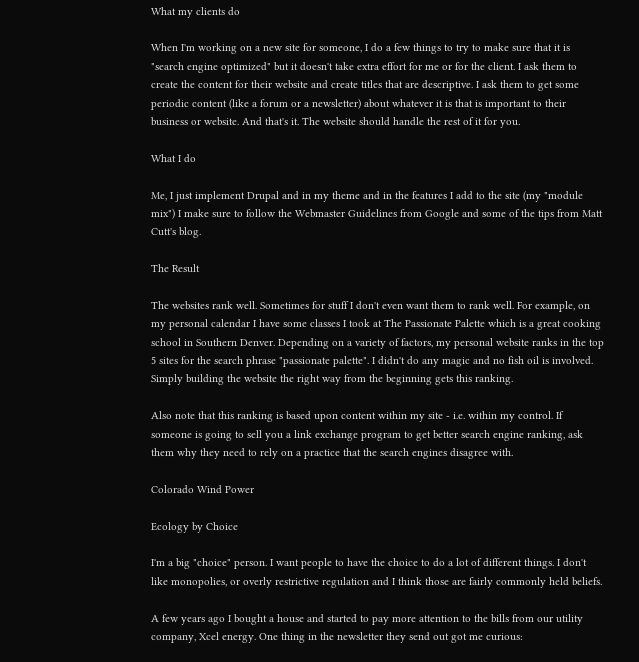What my clients do

When I'm working on a new site for someone, I do a few things to try to make sure that it is "search engine optimized" but it doesn't take extra effort for me or for the client. I ask them to create the content for their website and create titles that are descriptive. I ask them to get some periodic content (like a forum or a newsletter) about whatever it is that is important to their business or website. And that's it. The website should handle the rest of it for you.

What I do

Me, I just implement Drupal and in my theme and in the features I add to the site (my "module mix") I make sure to follow the Webmaster Guidelines from Google and some of the tips from Matt Cutt's blog.

The Result

The websites rank well. Sometimes for stuff I don't even want them to rank well. For example, on my personal calendar I have some classes I took at The Passionate Palette which is a great cooking school in Southern Denver. Depending on a variety of factors, my personal website ranks in the top 5 sites for the search phrase "passionate palette". I didn't do any magic and no fish oil is involved. Simply building the website the right way from the beginning gets this ranking.

Also note that this ranking is based upon content within my site - i.e. within my control. If someone is going to sell you a link exchange program to get better search engine ranking, ask them why they need to rely on a practice that the search engines disagree with.

Colorado Wind Power

Ecology by Choice

I'm a big "choice" person. I want people to have the choice to do a lot of different things. I don't like monopolies, or overly restrictive regulation and I think those are fairly commonly held beliefs.

A few years ago I bought a house and started to pay more attention to the bills from our utility company, Xcel energy. One thing in the newsletter they send out got me curious: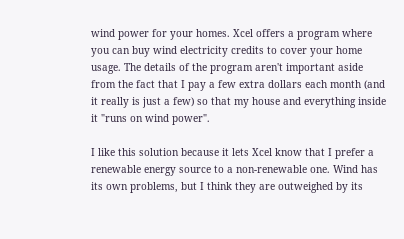wind power for your homes. Xcel offers a program where you can buy wind electricity credits to cover your home usage. The details of the program aren't important aside from the fact that I pay a few extra dollars each month (and it really is just a few) so that my house and everything inside it "runs on wind power".

I like this solution because it lets Xcel know that I prefer a renewable energy source to a non-renewable one. Wind has its own problems, but I think they are outweighed by its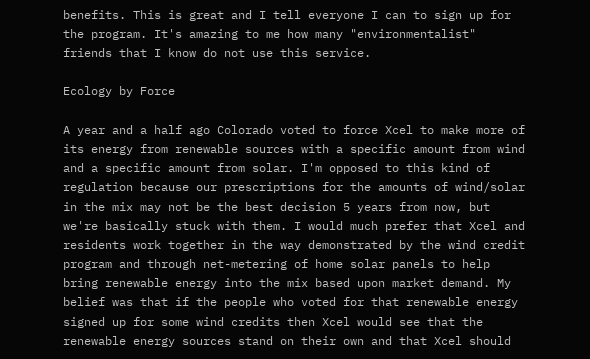benefits. This is great and I tell everyone I can to sign up for the program. It's amazing to me how many "environmentalist" friends that I know do not use this service.

Ecology by Force

A year and a half ago Colorado voted to force Xcel to make more of its energy from renewable sources with a specific amount from wind and a specific amount from solar. I'm opposed to this kind of regulation because our prescriptions for the amounts of wind/solar in the mix may not be the best decision 5 years from now, but we're basically stuck with them. I would much prefer that Xcel and residents work together in the way demonstrated by the wind credit program and through net-metering of home solar panels to help bring renewable energy into the mix based upon market demand. My belief was that if the people who voted for that renewable energy signed up for some wind credits then Xcel would see that the renewable energy sources stand on their own and that Xcel should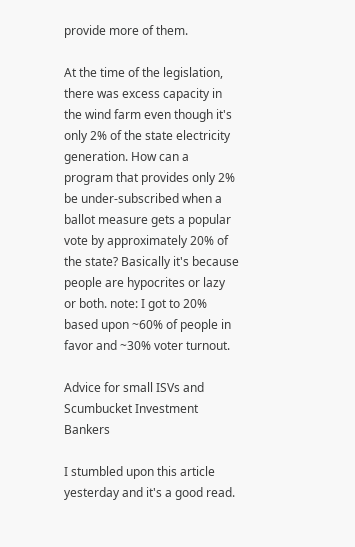provide more of them.

At the time of the legislation, there was excess capacity in the wind farm even though it's only 2% of the state electricity generation. How can a program that provides only 2% be under-subscribed when a ballot measure gets a popular vote by approximately 20% of the state? Basically it's because people are hypocrites or lazy or both. note: I got to 20% based upon ~60% of people in favor and ~30% voter turnout.

Advice for small ISVs and Scumbucket Investment Bankers

I stumbled upon this article yesterday and it's a good read.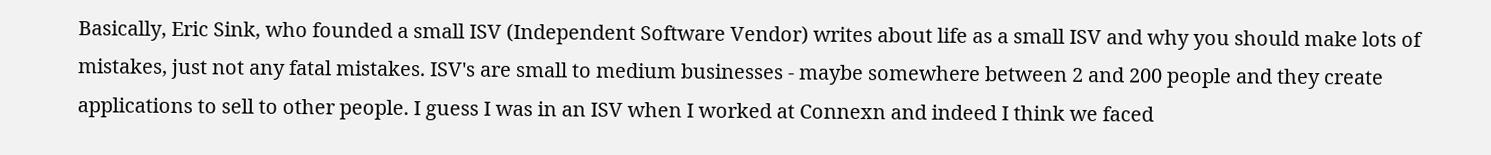Basically, Eric Sink, who founded a small ISV (Independent Software Vendor) writes about life as a small ISV and why you should make lots of mistakes, just not any fatal mistakes. ISV's are small to medium businesses - maybe somewhere between 2 and 200 people and they create applications to sell to other people. I guess I was in an ISV when I worked at Connexn and indeed I think we faced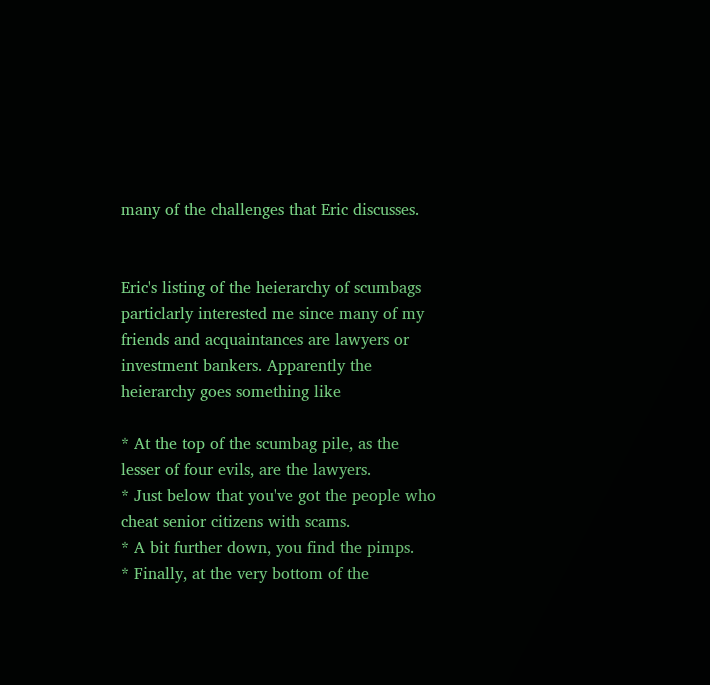many of the challenges that Eric discusses.


Eric's listing of the heierarchy of scumbags particlarly interested me since many of my friends and acquaintances are lawyers or investment bankers. Apparently the heierarchy goes something like

* At the top of the scumbag pile, as the lesser of four evils, are the lawyers.
* Just below that you've got the people who cheat senior citizens with scams.
* A bit further down, you find the pimps.
* Finally, at the very bottom of the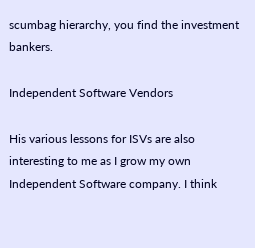scumbag hierarchy, you find the investment bankers.

Independent Software Vendors

His various lessons for ISVs are also interesting to me as I grow my own Independent Software company. I think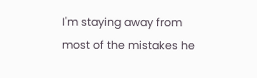I'm staying away from most of the mistakes he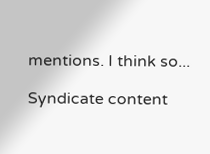mentions. I think so...

Syndicate content